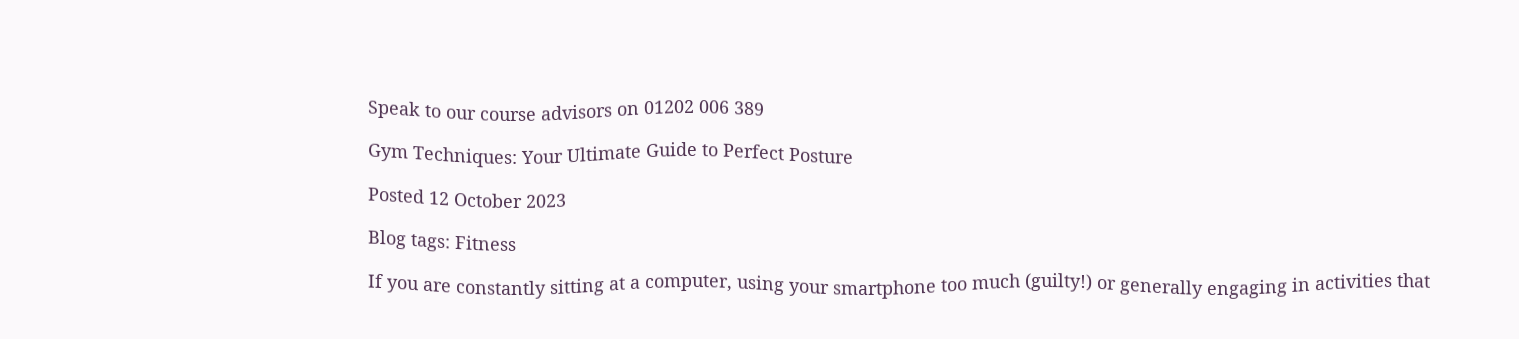Speak to our course advisors on 01202 006 389

Gym Techniques: Your Ultimate Guide to Perfect Posture

Posted 12 October 2023

Blog tags: Fitness

If you are constantly sitting at a computer, using your smartphone too much (guilty!) or generally engaging in activities that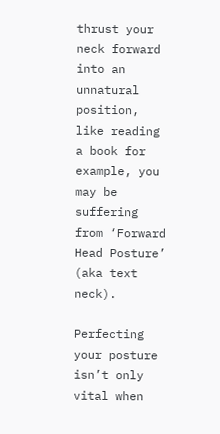thrust your neck forward into an unnatural position, like reading a book for example, you may be suffering from ‘Forward Head Posture’ (aka text neck).

Perfecting your posture isn’t only vital when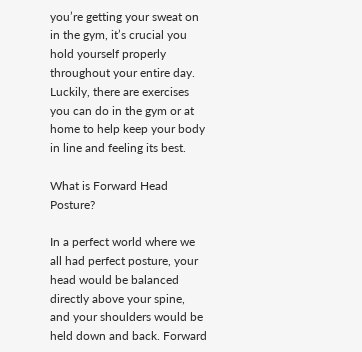you’re getting your sweat on in the gym, it’s crucial you hold yourself properly throughout your entire day. Luckily, there are exercises you can do in the gym or at home to help keep your body in line and feeling its best.

What is Forward Head Posture?

In a perfect world where we all had perfect posture, your head would be balanced directly above your spine, and your shoulders would be held down and back. Forward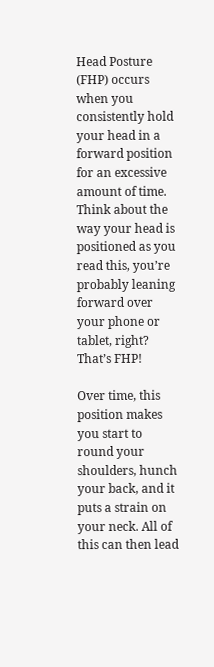Head Posture (FHP) occurs when you consistently hold your head in a forward position for an excessive amount of time. Think about the way your head is positioned as you read this, you’re probably leaning forward over your phone or tablet, right? That’s FHP!

Over time, this position makes you start to round your shoulders, hunch your back, and it puts a strain on your neck. All of this can then lead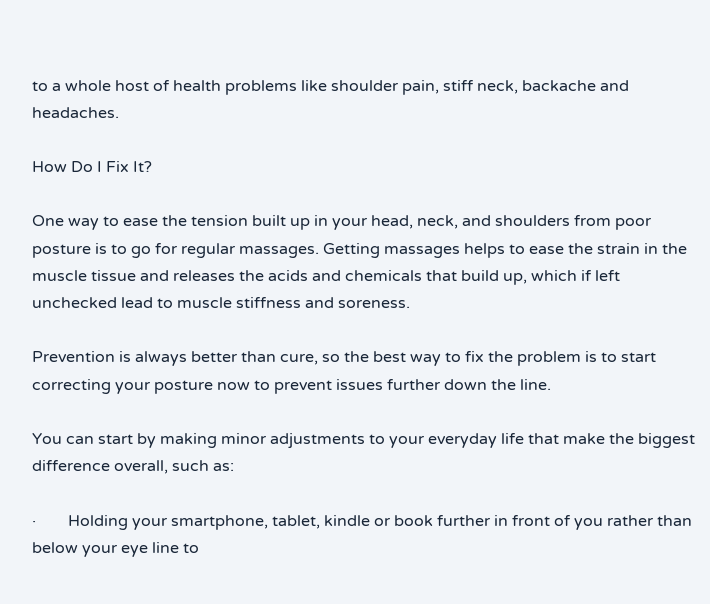to a whole host of health problems like shoulder pain, stiff neck, backache and headaches.

How Do I Fix It?

One way to ease the tension built up in your head, neck, and shoulders from poor posture is to go for regular massages. Getting massages helps to ease the strain in the muscle tissue and releases the acids and chemicals that build up, which if left unchecked lead to muscle stiffness and soreness.

Prevention is always better than cure, so the best way to fix the problem is to start correcting your posture now to prevent issues further down the line.

You can start by making minor adjustments to your everyday life that make the biggest difference overall, such as:

·        Holding your smartphone, tablet, kindle or book further in front of you rather than below your eye line to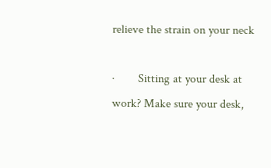relieve the strain on your neck

·        Sitting at your desk at work? Make sure your desk,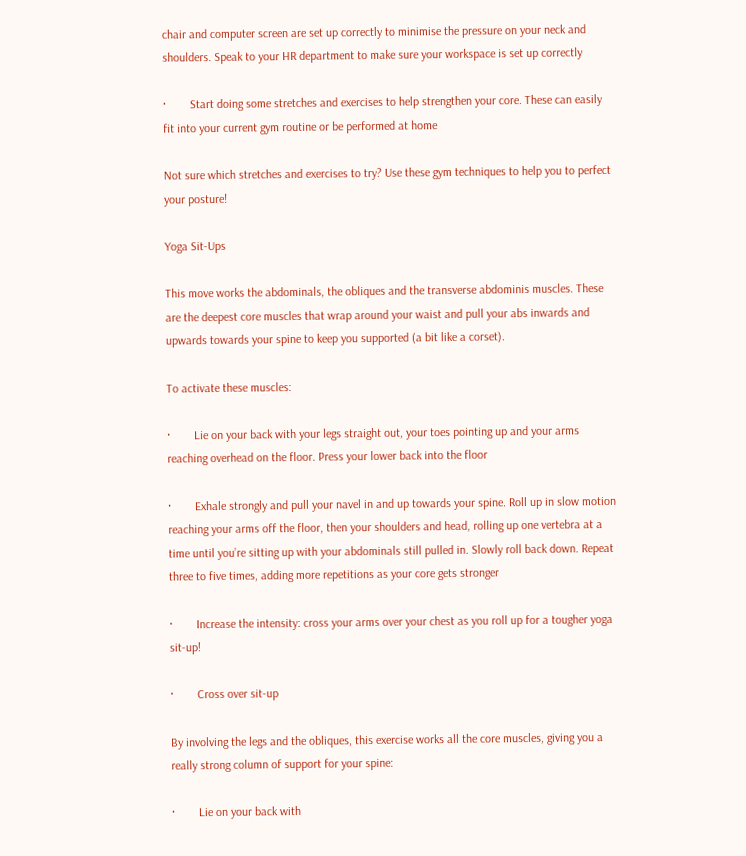chair and computer screen are set up correctly to minimise the pressure on your neck and shoulders. Speak to your HR department to make sure your workspace is set up correctly

·        Start doing some stretches and exercises to help strengthen your core. These can easily fit into your current gym routine or be performed at home

Not sure which stretches and exercises to try? Use these gym techniques to help you to perfect your posture!

Yoga Sit-Ups

This move works the abdominals, the obliques and the transverse abdominis muscles. These are the deepest core muscles that wrap around your waist and pull your abs inwards and upwards towards your spine to keep you supported (a bit like a corset).

To activate these muscles:

·        Lie on your back with your legs straight out, your toes pointing up and your arms reaching overhead on the floor. Press your lower back into the floor

·        Exhale strongly and pull your navel in and up towards your spine. Roll up in slow motion reaching your arms off the floor, then your shoulders and head, rolling up one vertebra at a time until you’re sitting up with your abdominals still pulled in. Slowly roll back down. Repeat three to five times, adding more repetitions as your core gets stronger

·        Increase the intensity: cross your arms over your chest as you roll up for a tougher yoga sit-up!

·        Cross over sit-up

By involving the legs and the obliques, this exercise works all the core muscles, giving you a really strong column of support for your spine:

·        Lie on your back with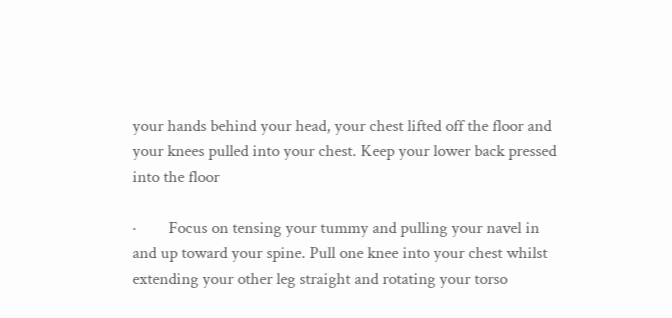your hands behind your head, your chest lifted off the floor and your knees pulled into your chest. Keep your lower back pressed into the floor

·        Focus on tensing your tummy and pulling your navel in and up toward your spine. Pull one knee into your chest whilst extending your other leg straight and rotating your torso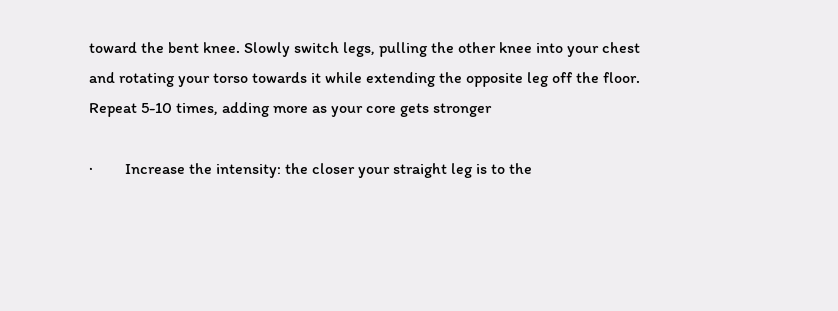toward the bent knee. Slowly switch legs, pulling the other knee into your chest and rotating your torso towards it while extending the opposite leg off the floor. Repeat 5-10 times, adding more as your core gets stronger

·        Increase the intensity: the closer your straight leg is to the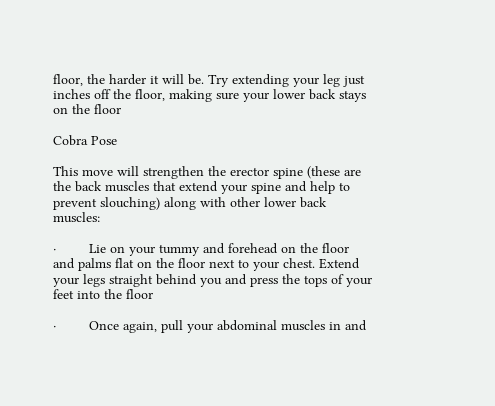floor, the harder it will be. Try extending your leg just inches off the floor, making sure your lower back stays on the floor

Cobra Pose

This move will strengthen the erector spine (these are the back muscles that extend your spine and help to prevent slouching) along with other lower back muscles:

·        Lie on your tummy and forehead on the floor and palms flat on the floor next to your chest. Extend your legs straight behind you and press the tops of your feet into the floor

·        Once again, pull your abdominal muscles in and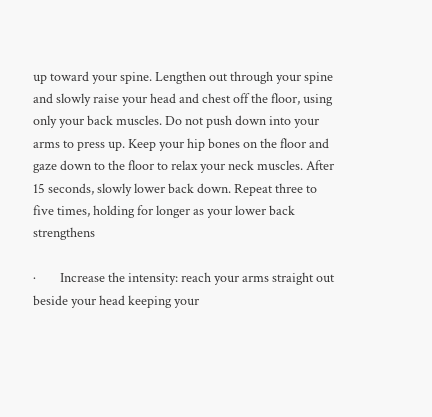up toward your spine. Lengthen out through your spine and slowly raise your head and chest off the floor, using only your back muscles. Do not push down into your arms to press up. Keep your hip bones on the floor and gaze down to the floor to relax your neck muscles. After 15 seconds, slowly lower back down. Repeat three to five times, holding for longer as your lower back strengthens

·        Increase the intensity: reach your arms straight out beside your head keeping your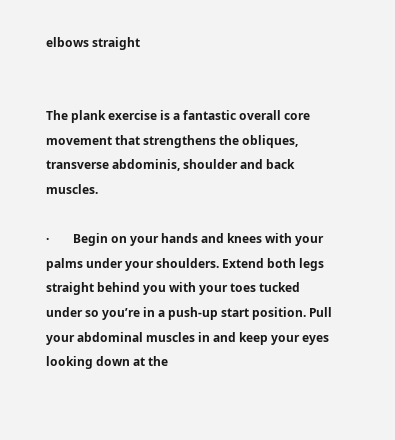elbows straight


The plank exercise is a fantastic overall core movement that strengthens the obliques, transverse abdominis, shoulder and back muscles.

·        Begin on your hands and knees with your palms under your shoulders. Extend both legs straight behind you with your toes tucked under so you’re in a push-up start position. Pull your abdominal muscles in and keep your eyes looking down at the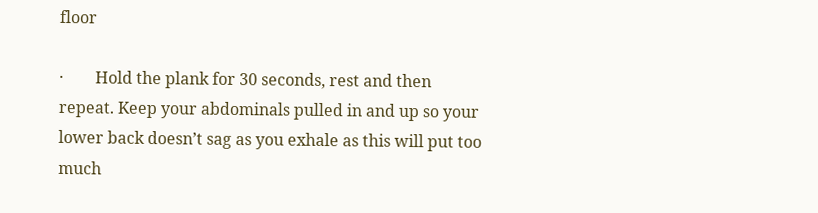floor

·        Hold the plank for 30 seconds, rest and then repeat. Keep your abdominals pulled in and up so your lower back doesn’t sag as you exhale as this will put too much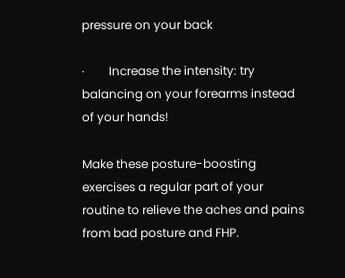pressure on your back

·        Increase the intensity: try balancing on your forearms instead of your hands!

Make these posture-boosting exercises a regular part of your routine to relieve the aches and pains from bad posture and FHP.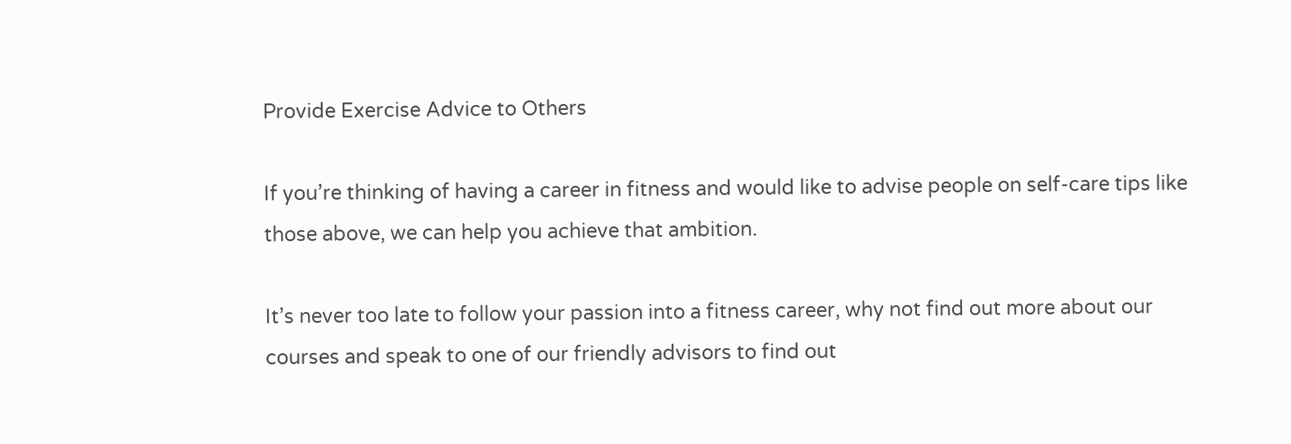Provide Exercise Advice to Others

If you’re thinking of having a career in fitness and would like to advise people on self-care tips like those above, we can help you achieve that ambition.

It’s never too late to follow your passion into a fitness career, why not find out more about our courses and speak to one of our friendly advisors to find out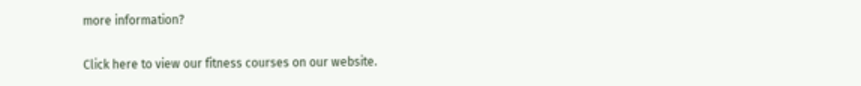more information?

Click here to view our fitness courses on our website.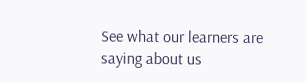See what our learners are
saying about us